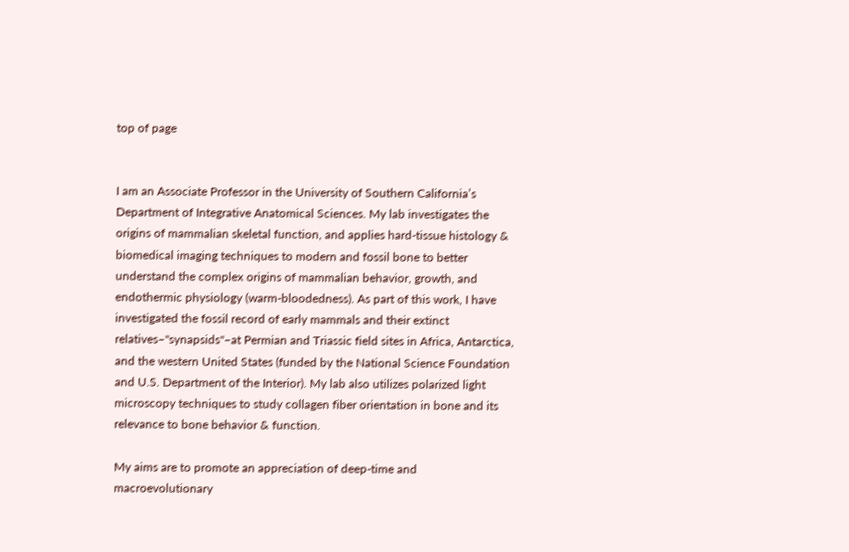top of page


I am an Associate Professor in the University of Southern California’s Department of Integrative Anatomical Sciences. My lab investigates the origins of mammalian skeletal function, and applies hard-tissue histology & biomedical imaging techniques to modern and fossil bone to better understand the complex origins of mammalian behavior, growth, and endothermic physiology (warm-bloodedness). As part of this work, I have investigated the fossil record of early mammals and their extinct relatives–"synapsids"–at Permian and Triassic field sites in Africa, Antarctica, and the western United States (funded by the National Science Foundation and U.S. Department of the Interior). My lab also utilizes polarized light microscopy techniques to study collagen fiber orientation in bone and its relevance to bone behavior & function.

My aims are to promote an appreciation of deep-time and macroevolutionary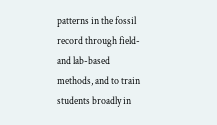patterns in the fossil record through field- and lab-based methods, and to train students broadly in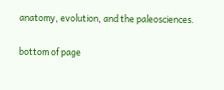anatomy, evolution, and the paleosciences.

bottom of page